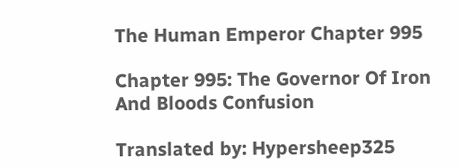The Human Emperor Chapter 995

Chapter 995: The Governor Of Iron And Bloods Confusion

Translated by: Hypersheep325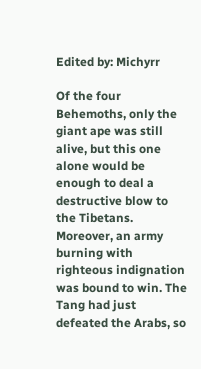Edited by: Michyrr

Of the four Behemoths, only the giant ape was still alive, but this one alone would be enough to deal a destructive blow to the Tibetans. Moreover, an army burning with righteous indignation was bound to win. The Tang had just defeated the Arabs, so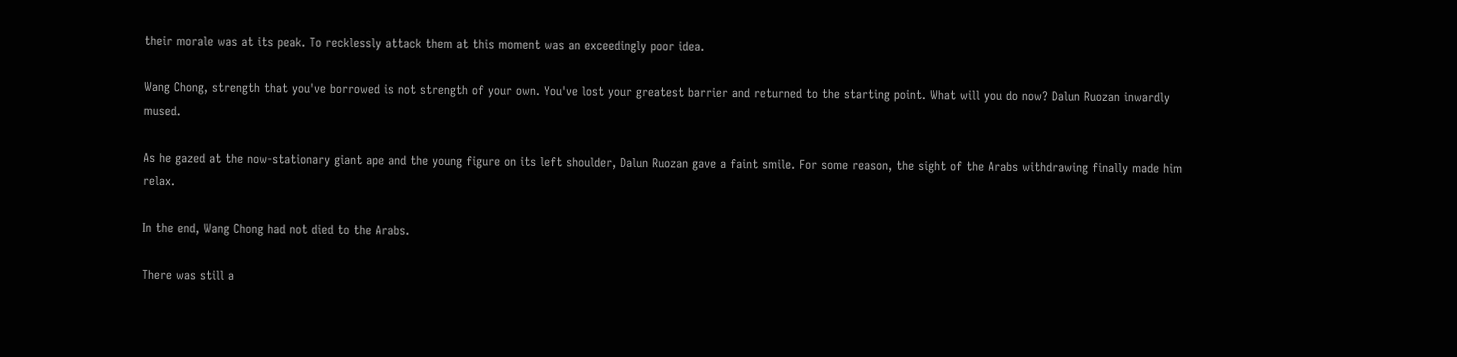their morale was at its peak. To recklessly attack them at this moment was an exceedingly poor idea.

Wang Chong, strength that you've borrowed is not strength of your own. You've lost your greatest barrier and returned to the starting point. What will you do now? Dalun Ruozan inwardly mused.

As he gazed at the now-stationary giant ape and the young figure on its left shoulder, Dalun Ruozan gave a faint smile. For some reason, the sight of the Arabs withdrawing finally made him relax.

In the end, Wang Chong had not died to the Arabs.

There was still a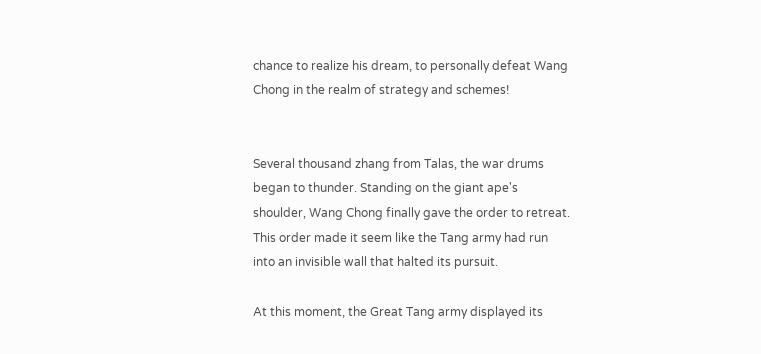chance to realize his dream, to personally defeat Wang Chong in the realm of strategy and schemes!


Several thousand zhang from Talas, the war drums began to thunder. Standing on the giant ape's shoulder, Wang Chong finally gave the order to retreat. This order made it seem like the Tang army had run into an invisible wall that halted its pursuit.

At this moment, the Great Tang army displayed its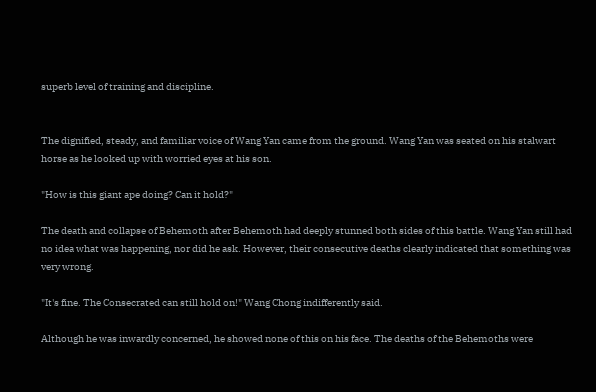superb level of training and discipline.


The dignified, steady, and familiar voice of Wang Yan came from the ground. Wang Yan was seated on his stalwart horse as he looked up with worried eyes at his son.

"How is this giant ape doing? Can it hold?"

The death and collapse of Behemoth after Behemoth had deeply stunned both sides of this battle. Wang Yan still had no idea what was happening, nor did he ask. However, their consecutive deaths clearly indicated that something was very wrong.

"It's fine. The Consecrated can still hold on!" Wang Chong indifferently said.

Although he was inwardly concerned, he showed none of this on his face. The deaths of the Behemoths were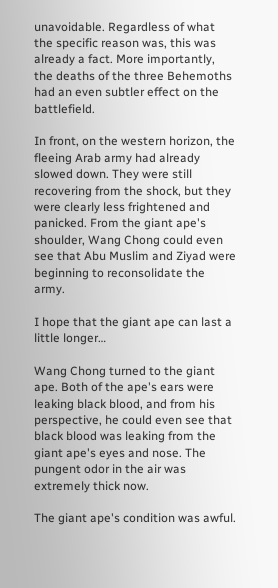unavoidable. Regardless of what the specific reason was, this was already a fact. More importantly, the deaths of the three Behemoths had an even subtler effect on the battlefield.

In front, on the western horizon, the fleeing Arab army had already slowed down. They were still recovering from the shock, but they were clearly less frightened and panicked. From the giant ape's shoulder, Wang Chong could even see that Abu Muslim and Ziyad were beginning to reconsolidate the army.

I hope that the giant ape can last a little longer…

Wang Chong turned to the giant ape. Both of the ape's ears were leaking black blood, and from his perspective, he could even see that black blood was leaking from the giant ape's eyes and nose. The pungent odor in the air was extremely thick now.

The giant ape's condition was awful.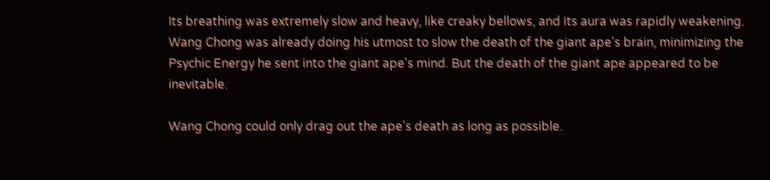Its breathing was extremely slow and heavy, like creaky bellows, and its aura was rapidly weakening. Wang Chong was already doing his utmost to slow the death of the giant ape's brain, minimizing the Psychic Energy he sent into the giant ape's mind. But the death of the giant ape appeared to be inevitable.

Wang Chong could only drag out the ape's death as long as possible.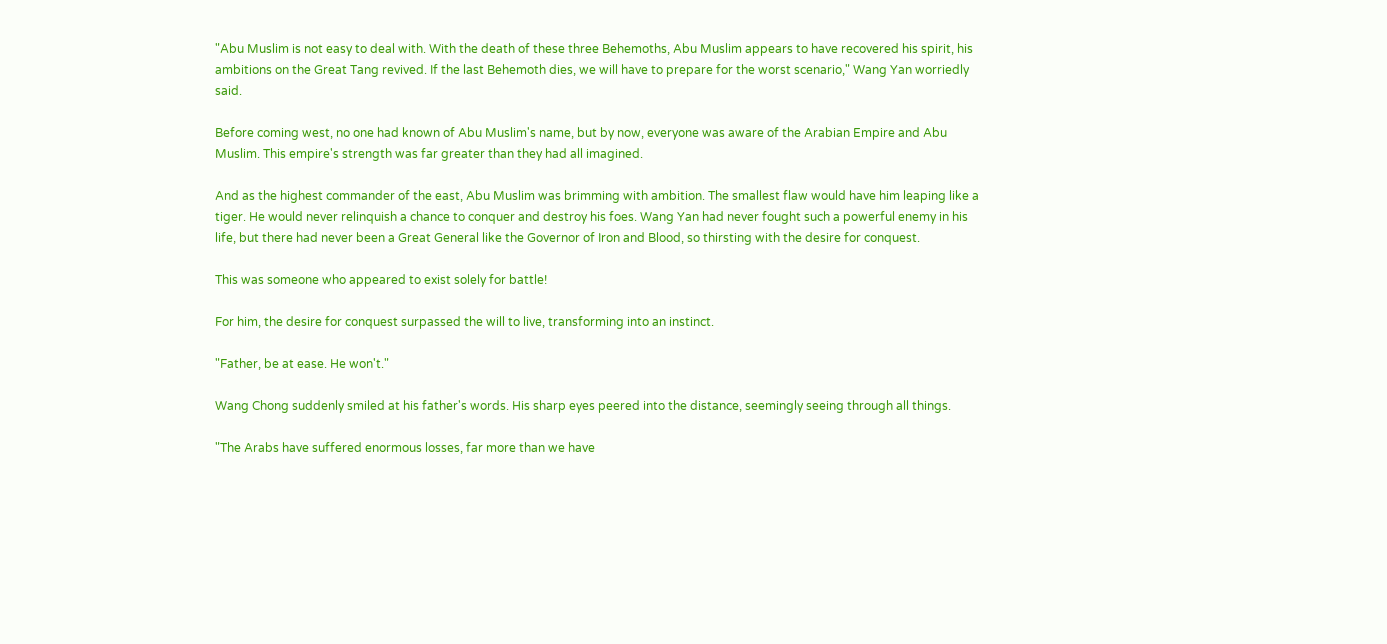"Abu Muslim is not easy to deal with. With the death of these three Behemoths, Abu Muslim appears to have recovered his spirit, his ambitions on the Great Tang revived. If the last Behemoth dies, we will have to prepare for the worst scenario," Wang Yan worriedly said.

Before coming west, no one had known of Abu Muslim's name, but by now, everyone was aware of the Arabian Empire and Abu Muslim. This empire's strength was far greater than they had all imagined.

And as the highest commander of the east, Abu Muslim was brimming with ambition. The smallest flaw would have him leaping like a tiger. He would never relinquish a chance to conquer and destroy his foes. Wang Yan had never fought such a powerful enemy in his life, but there had never been a Great General like the Governor of Iron and Blood, so thirsting with the desire for conquest.

This was someone who appeared to exist solely for battle!

For him, the desire for conquest surpassed the will to live, transforming into an instinct.

"Father, be at ease. He won't."

Wang Chong suddenly smiled at his father's words. His sharp eyes peered into the distance, seemingly seeing through all things.

"The Arabs have suffered enormous losses, far more than we have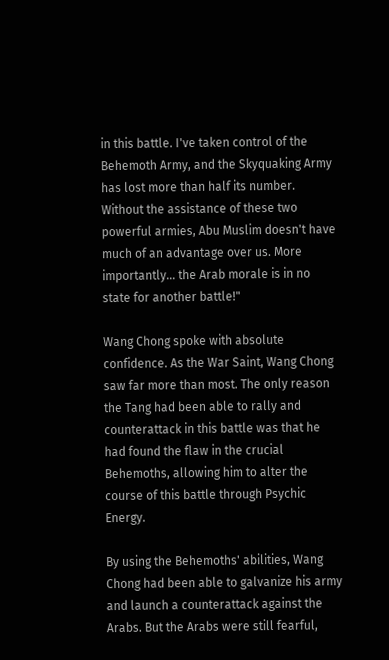in this battle. I've taken control of the Behemoth Army, and the Skyquaking Army has lost more than half its number. Without the assistance of these two powerful armies, Abu Muslim doesn't have much of an advantage over us. More importantly… the Arab morale is in no state for another battle!"

Wang Chong spoke with absolute confidence. As the War Saint, Wang Chong saw far more than most. The only reason the Tang had been able to rally and counterattack in this battle was that he had found the flaw in the crucial Behemoths, allowing him to alter the course of this battle through Psychic Energy.

By using the Behemoths' abilities, Wang Chong had been able to galvanize his army and launch a counterattack against the Arabs. But the Arabs were still fearful,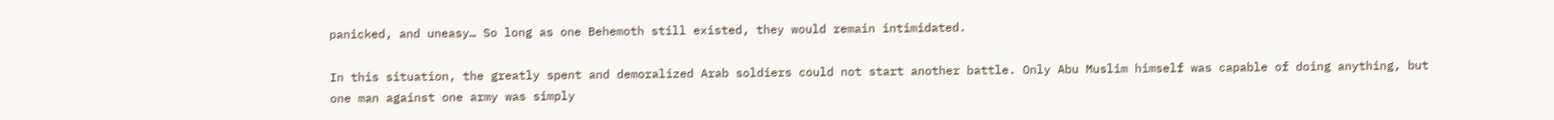panicked, and uneasy… So long as one Behemoth still existed, they would remain intimidated.

In this situation, the greatly spent and demoralized Arab soldiers could not start another battle. Only Abu Muslim himself was capable of doing anything, but one man against one army was simply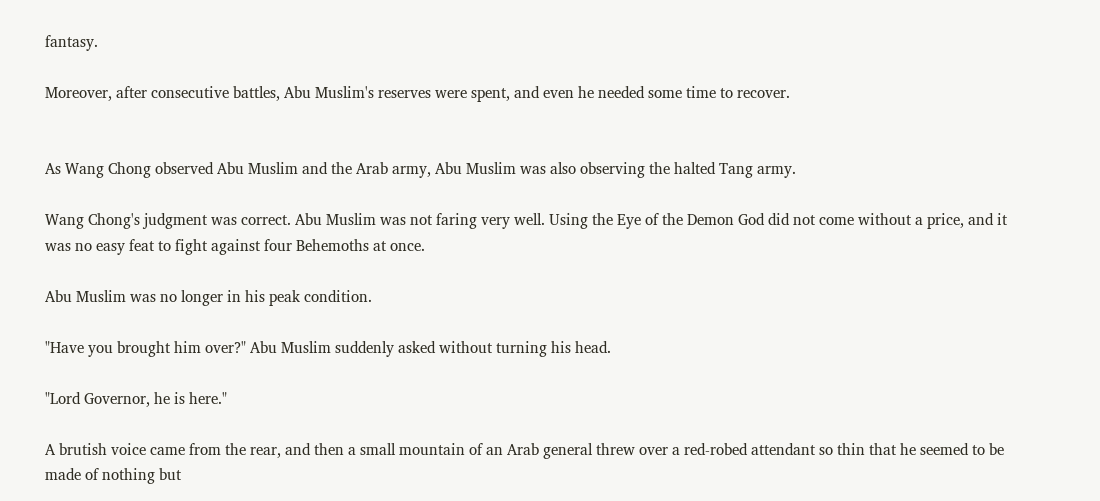fantasy.

Moreover, after consecutive battles, Abu Muslim's reserves were spent, and even he needed some time to recover.


As Wang Chong observed Abu Muslim and the Arab army, Abu Muslim was also observing the halted Tang army.

Wang Chong's judgment was correct. Abu Muslim was not faring very well. Using the Eye of the Demon God did not come without a price, and it was no easy feat to fight against four Behemoths at once.

Abu Muslim was no longer in his peak condition.

"Have you brought him over?" Abu Muslim suddenly asked without turning his head.

"Lord Governor, he is here."

A brutish voice came from the rear, and then a small mountain of an Arab general threw over a red-robed attendant so thin that he seemed to be made of nothing but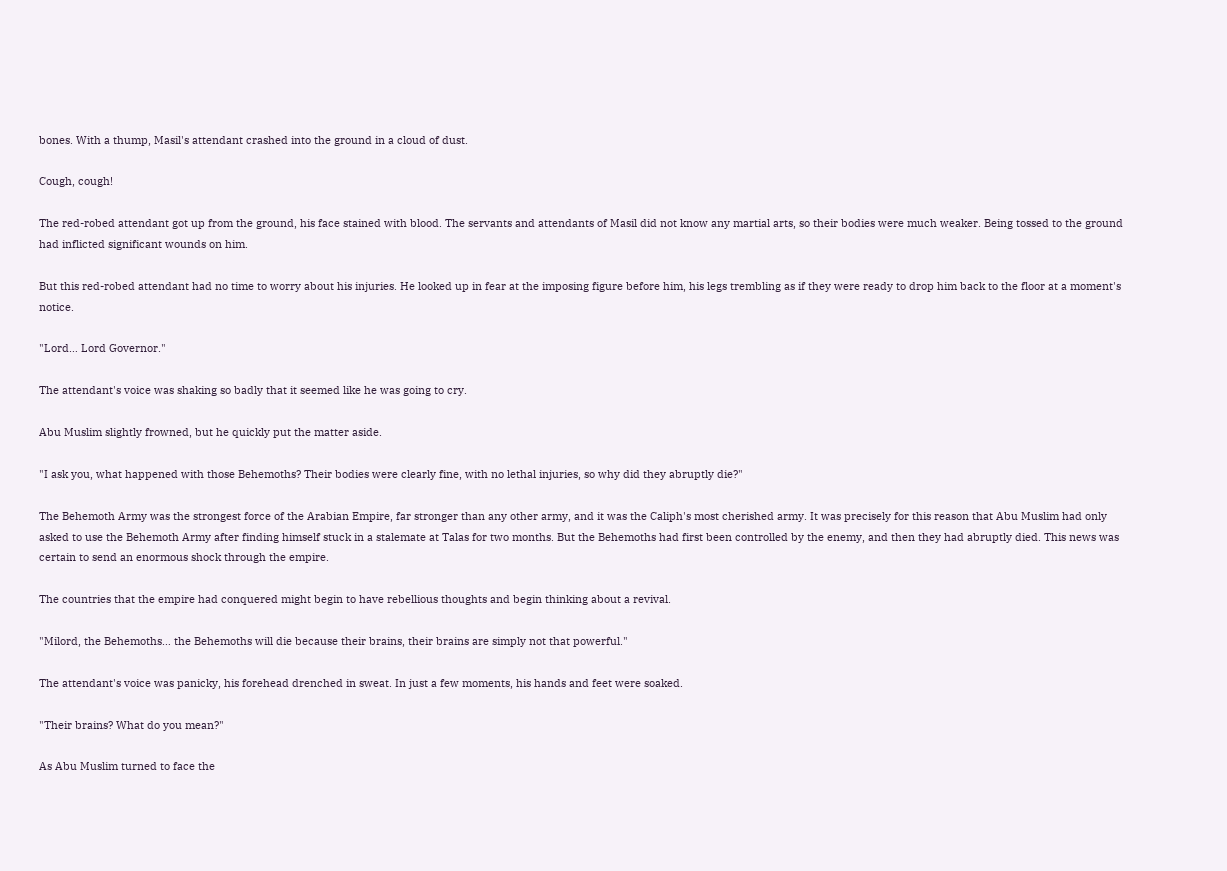bones. With a thump, Masil's attendant crashed into the ground in a cloud of dust.

Cough, cough!

The red-robed attendant got up from the ground, his face stained with blood. The servants and attendants of Masil did not know any martial arts, so their bodies were much weaker. Being tossed to the ground had inflicted significant wounds on him.

But this red-robed attendant had no time to worry about his injuries. He looked up in fear at the imposing figure before him, his legs trembling as if they were ready to drop him back to the floor at a moment's notice.

"Lord… Lord Governor."

The attendant's voice was shaking so badly that it seemed like he was going to cry.

Abu Muslim slightly frowned, but he quickly put the matter aside.

"I ask you, what happened with those Behemoths? Their bodies were clearly fine, with no lethal injuries, so why did they abruptly die?"

The Behemoth Army was the strongest force of the Arabian Empire, far stronger than any other army, and it was the Caliph's most cherished army. It was precisely for this reason that Abu Muslim had only asked to use the Behemoth Army after finding himself stuck in a stalemate at Talas for two months. But the Behemoths had first been controlled by the enemy, and then they had abruptly died. This news was certain to send an enormous shock through the empire.

The countries that the empire had conquered might begin to have rebellious thoughts and begin thinking about a revival.

"Milord, the Behemoths… the Behemoths will die because their brains, their brains are simply not that powerful."

The attendant's voice was panicky, his forehead drenched in sweat. In just a few moments, his hands and feet were soaked.

"Their brains? What do you mean?"

As Abu Muslim turned to face the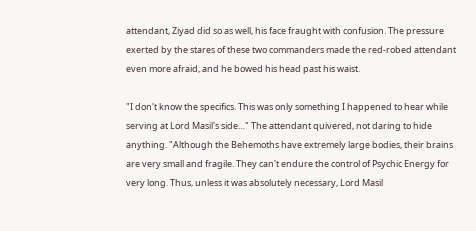attendant, Ziyad did so as well, his face fraught with confusion. The pressure exerted by the stares of these two commanders made the red-robed attendant even more afraid, and he bowed his head past his waist.

"I don't know the specifics. This was only something I happened to hear while serving at Lord Masil's side…" The attendant quivered, not daring to hide anything. "Although the Behemoths have extremely large bodies, their brains are very small and fragile. They can't endure the control of Psychic Energy for very long. Thus, unless it was absolutely necessary, Lord Masil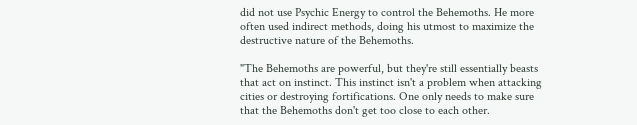did not use Psychic Energy to control the Behemoths. He more often used indirect methods, doing his utmost to maximize the destructive nature of the Behemoths.

"The Behemoths are powerful, but they're still essentially beasts that act on instinct. This instinct isn't a problem when attacking cities or destroying fortifications. One only needs to make sure that the Behemoths don't get too close to each other.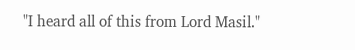"I heard all of this from Lord Masil."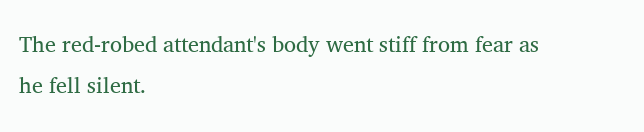The red-robed attendant's body went stiff from fear as he fell silent.